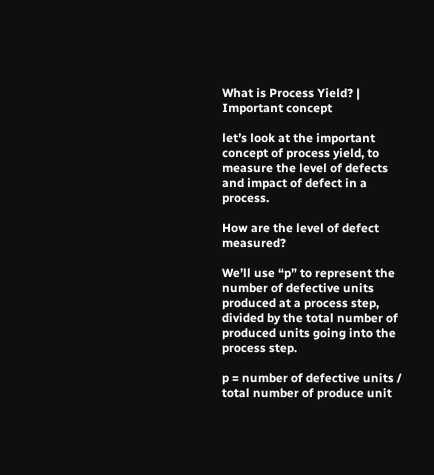What is Process Yield? | Important concept

let’s look at the important concept of process yield, to measure the level of defects and impact of defect in a process.

How are the level of defect measured?

We’ll use “p” to represent the number of defective units produced at a process step, divided by the total number of produced units going into the process step.

p = number of defective units / total number of produce unit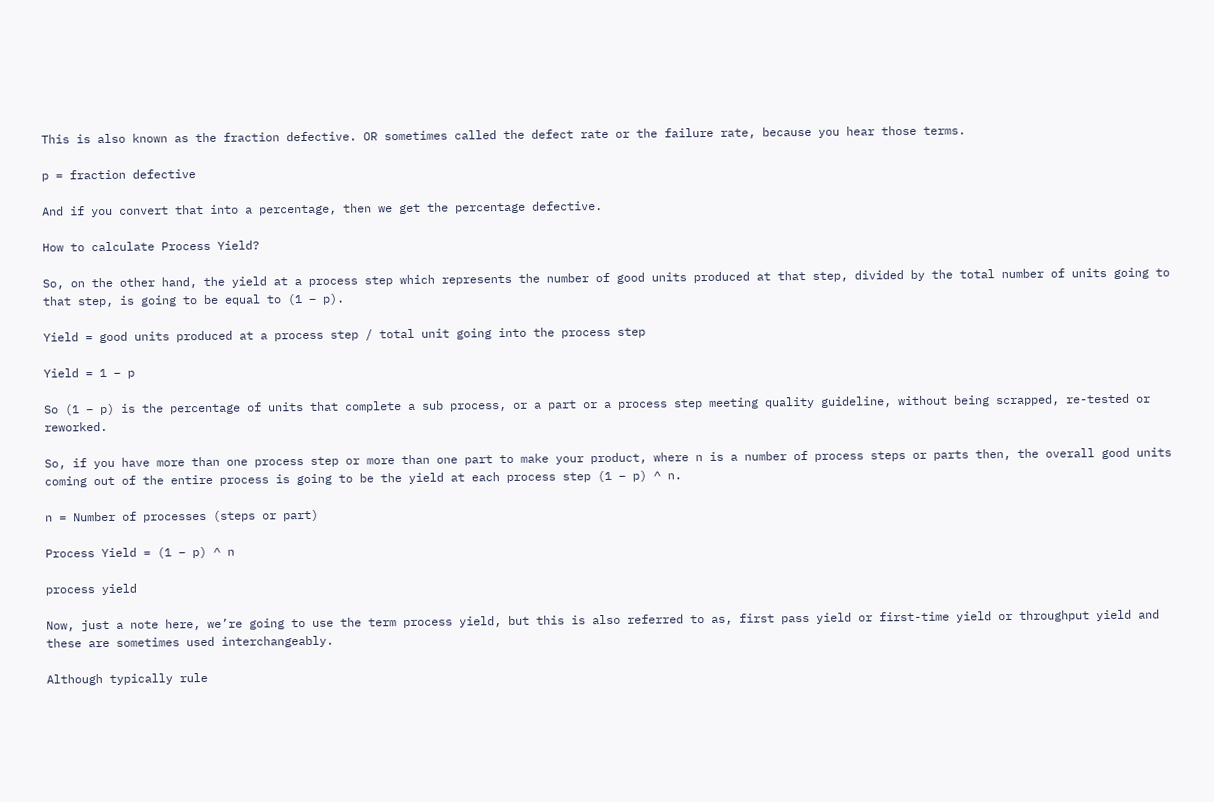This is also known as the fraction defective. OR sometimes called the defect rate or the failure rate, because you hear those terms.

p = fraction defective

And if you convert that into a percentage, then we get the percentage defective.

How to calculate Process Yield?

So, on the other hand, the yield at a process step which represents the number of good units produced at that step, divided by the total number of units going to that step, is going to be equal to (1 – p).

Yield = good units produced at a process step / total unit going into the process step

Yield = 1 – p

So (1 – p) is the percentage of units that complete a sub process, or a part or a process step meeting quality guideline, without being scrapped, re-tested or reworked.

So, if you have more than one process step or more than one part to make your product, where n is a number of process steps or parts then, the overall good units coming out of the entire process is going to be the yield at each process step (1 – p) ^ n.

n = Number of processes (steps or part)

Process Yield = (1 – p) ^ n

process yield

Now, just a note here, we’re going to use the term process yield, but this is also referred to as, first pass yield or first-time yield or throughput yield and these are sometimes used interchangeably.

Although typically rule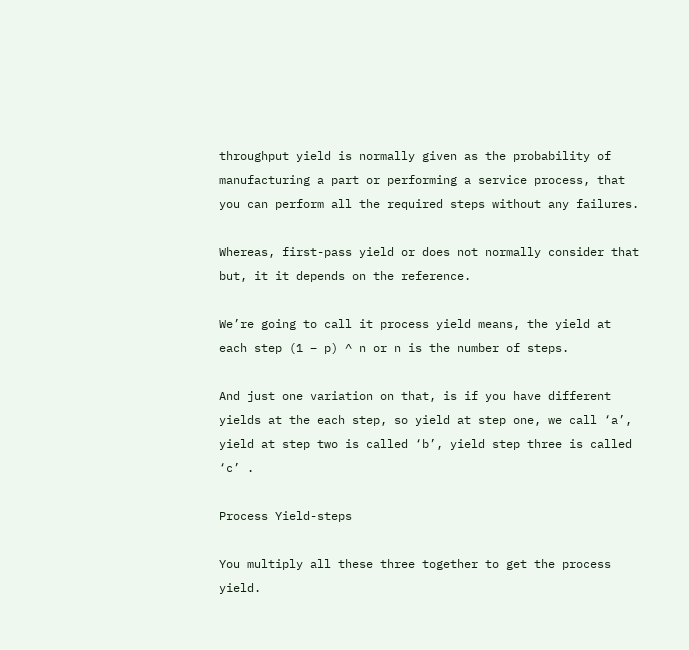throughput yield is normally given as the probability of manufacturing a part or performing a service process, that you can perform all the required steps without any failures.

Whereas, first-pass yield or does not normally consider that but, it it depends on the reference.

We’re going to call it process yield means, the yield at each step (1 – p) ^ n or n is the number of steps.

And just one variation on that, is if you have different yields at the each step, so yield at step one, we call ‘a’, yield at step two is called ‘b’, yield step three is called ‘c’ .

Process Yield-steps

You multiply all these three together to get the process yield.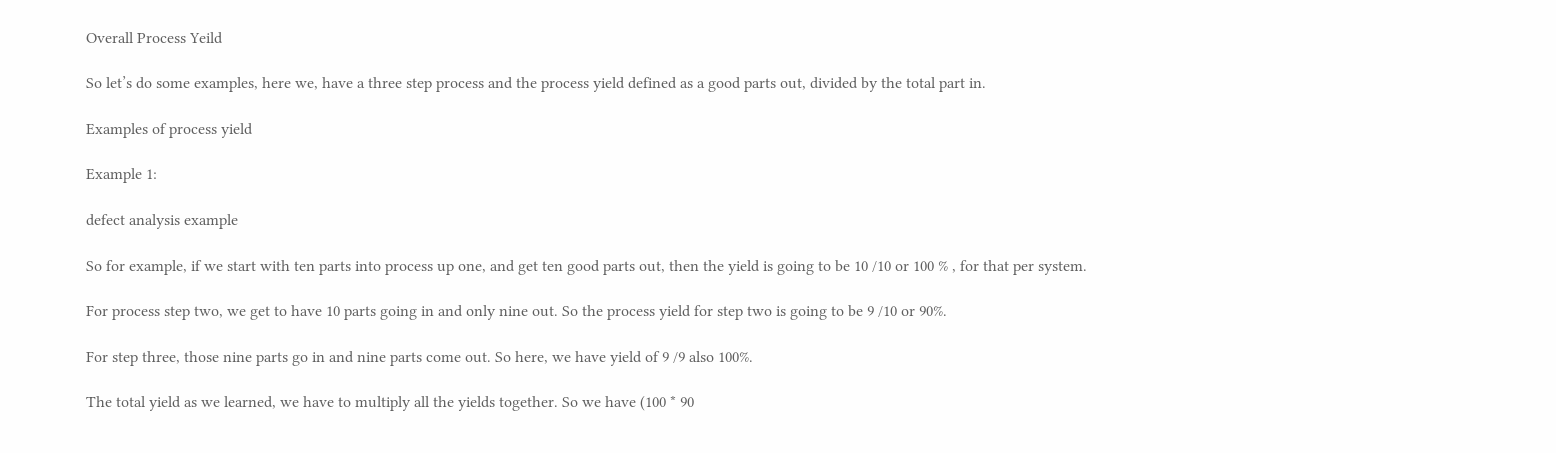Overall Process Yeild

So let’s do some examples, here we, have a three step process and the process yield defined as a good parts out, divided by the total part in.

Examples of process yield

Example 1:

defect analysis example

So for example, if we start with ten parts into process up one, and get ten good parts out, then the yield is going to be 10 /10 or 100 % , for that per system.

For process step two, we get to have 10 parts going in and only nine out. So the process yield for step two is going to be 9 /10 or 90%.

For step three, those nine parts go in and nine parts come out. So here, we have yield of 9 /9 also 100%.

The total yield as we learned, we have to multiply all the yields together. So we have (100 * 90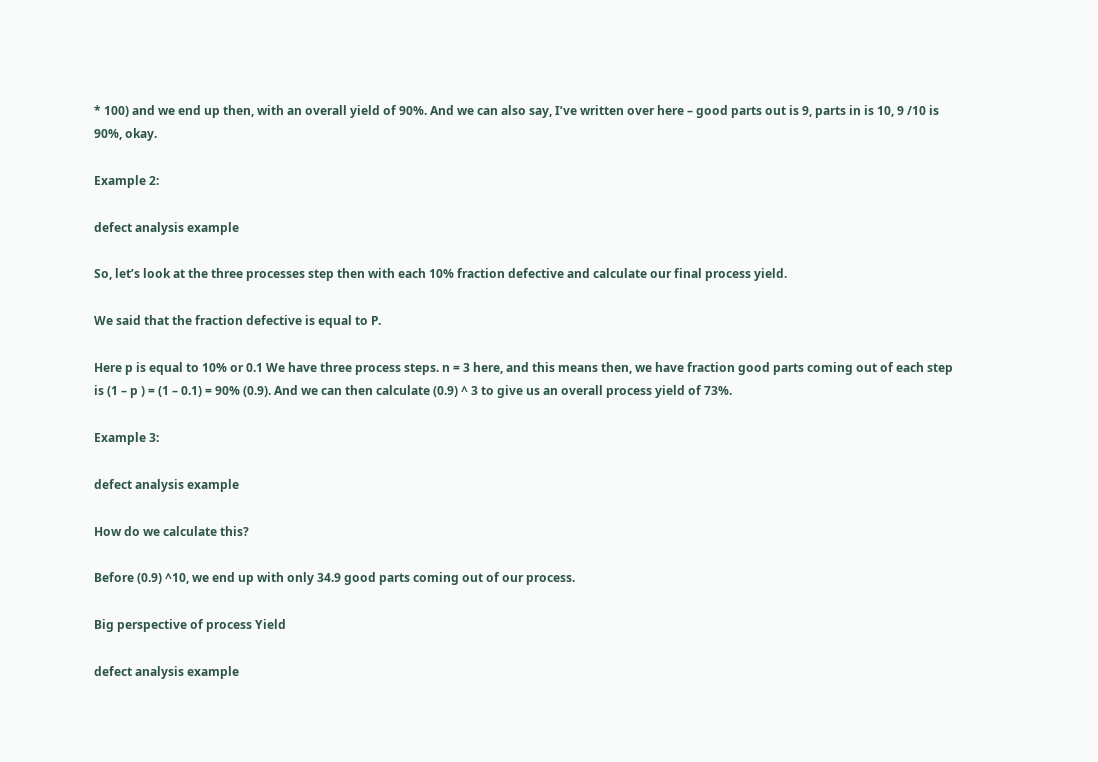* 100) and we end up then, with an overall yield of 90%. And we can also say, I’ve written over here – good parts out is 9, parts in is 10, 9 /10 is 90%, okay.

Example 2:

defect analysis example

So, let’s look at the three processes step then with each 10% fraction defective and calculate our final process yield.

We said that the fraction defective is equal to P.

Here p is equal to 10% or 0.1 We have three process steps. n = 3 here, and this means then, we have fraction good parts coming out of each step is (1 – p ) = (1 – 0.1) = 90% (0.9). And we can then calculate (0.9) ^ 3 to give us an overall process yield of 73%.

Example 3:

defect analysis example

How do we calculate this?

Before (0.9) ^10, we end up with only 34.9 good parts coming out of our process.

Big perspective of process Yield

defect analysis example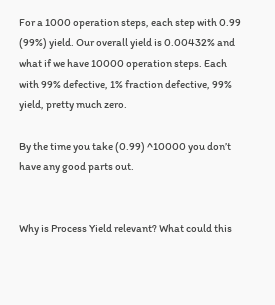For a 1000 operation steps, each step with 0.99 (99%) yield. Our overall yield is 0.00432% and what if we have 10000 operation steps. Each with 99% defective, 1% fraction defective, 99% yield, pretty much zero.

By the time you take (0.99) ^10000 you don’t have any good parts out.


Why is Process Yield relevant? What could this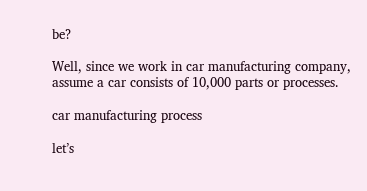be?

Well, since we work in car manufacturing company, assume a car consists of 10,000 parts or processes.

car manufacturing process

let’s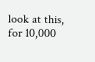look at this, for 10,000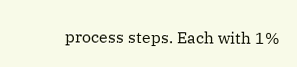process steps. Each with 1%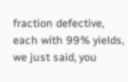fraction defective, each with 99% yields, we just said, you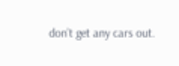don’t get any cars out.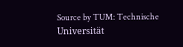Source by TUM: Technische Universität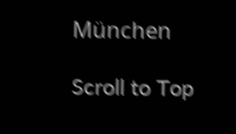München

Scroll to Top